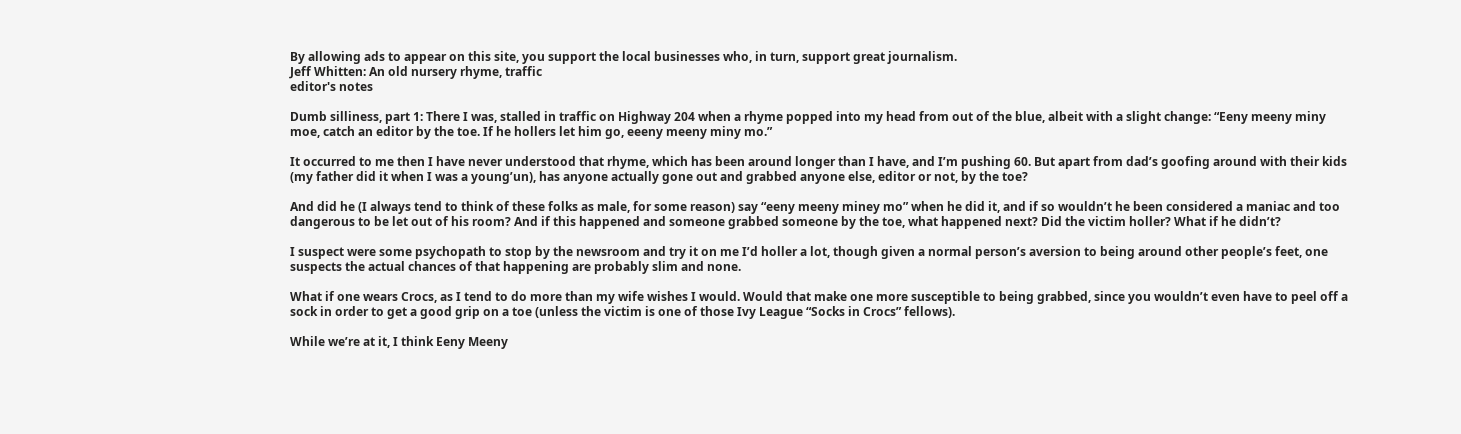By allowing ads to appear on this site, you support the local businesses who, in turn, support great journalism.
Jeff Whitten: An old nursery rhyme, traffic
editor's notes

Dumb silliness, part 1: There I was, stalled in traffic on Highway 204 when a rhyme popped into my head from out of the blue, albeit with a slight change: “Eeny meeny miny moe, catch an editor by the toe. If he hollers let him go, eeeny meeny miny mo.”

It occurred to me then I have never understood that rhyme, which has been around longer than I have, and I’m pushing 60. But apart from dad’s goofing around with their kids (my father did it when I was a young’un), has anyone actually gone out and grabbed anyone else, editor or not, by the toe?

And did he (I always tend to think of these folks as male, for some reason) say “eeny meeny miney mo” when he did it, and if so wouldn’t he been considered a maniac and too dangerous to be let out of his room? And if this happened and someone grabbed someone by the toe, what happened next? Did the victim holler? What if he didn’t?

I suspect were some psychopath to stop by the newsroom and try it on me I’d holler a lot, though given a normal person’s aversion to being around other people’s feet, one suspects the actual chances of that happening are probably slim and none.

What if one wears Crocs, as I tend to do more than my wife wishes I would. Would that make one more susceptible to being grabbed, since you wouldn’t even have to peel off a sock in order to get a good grip on a toe (unless the victim is one of those Ivy League “Socks in Crocs” fellows).

While we’re at it, I think Eeny Meeny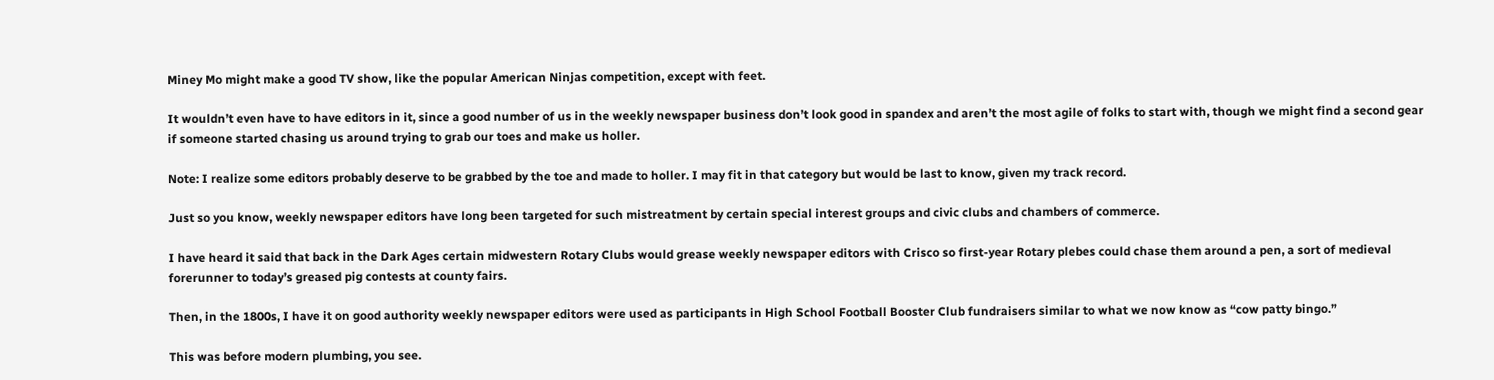Miney Mo might make a good TV show, like the popular American Ninjas competition, except with feet.

It wouldn’t even have to have editors in it, since a good number of us in the weekly newspaper business don’t look good in spandex and aren’t the most agile of folks to start with, though we might find a second gear if someone started chasing us around trying to grab our toes and make us holler.

Note: I realize some editors probably deserve to be grabbed by the toe and made to holler. I may fit in that category but would be last to know, given my track record.

Just so you know, weekly newspaper editors have long been targeted for such mistreatment by certain special interest groups and civic clubs and chambers of commerce.

I have heard it said that back in the Dark Ages certain midwestern Rotary Clubs would grease weekly newspaper editors with Crisco so first-year Rotary plebes could chase them around a pen, a sort of medieval forerunner to today’s greased pig contests at county fairs.

Then, in the 1800s, I have it on good authority weekly newspaper editors were used as participants in High School Football Booster Club fundraisers similar to what we now know as “cow patty bingo.”

This was before modern plumbing, you see.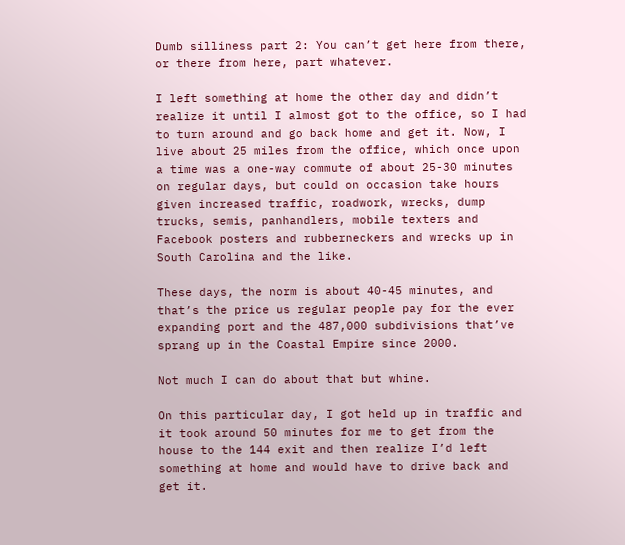Dumb silliness part 2: You can’t get here from there, or there from here, part whatever.

I left something at home the other day and didn’t realize it until I almost got to the office, so I had to turn around and go back home and get it. Now, I live about 25 miles from the office, which once upon a time was a one-way commute of about 25-30 minutes on regular days, but could on occasion take hours given increased traffic, roadwork, wrecks, dump trucks, semis, panhandlers, mobile texters and Facebook posters and rubberneckers and wrecks up in South Carolina and the like.

These days, the norm is about 40-45 minutes, and that’s the price us regular people pay for the ever expanding port and the 487,000 subdivisions that’ve sprang up in the Coastal Empire since 2000.

Not much I can do about that but whine.

On this particular day, I got held up in traffic and it took around 50 minutes for me to get from the house to the 144 exit and then realize I’d left something at home and would have to drive back and get it.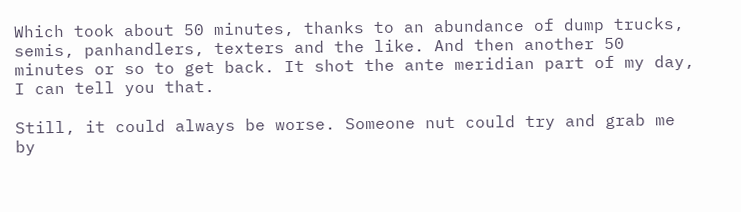Which took about 50 minutes, thanks to an abundance of dump trucks, semis, panhandlers, texters and the like. And then another 50 minutes or so to get back. It shot the ante meridian part of my day, I can tell you that.

Still, it could always be worse. Someone nut could try and grab me by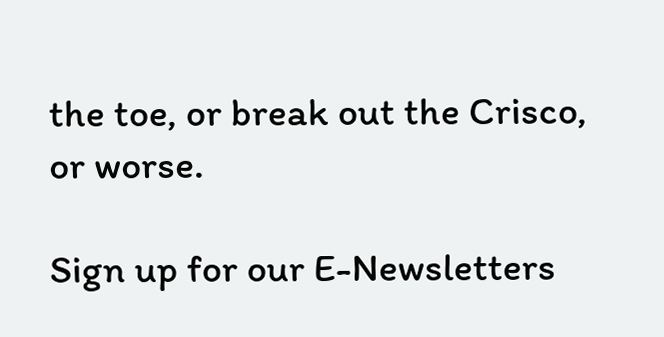the toe, or break out the Crisco, or worse.

Sign up for our E-Newsletters